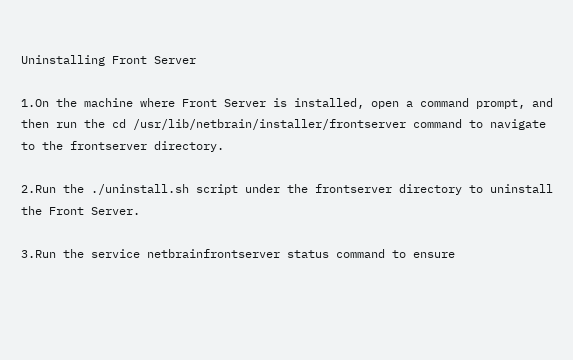Uninstalling Front Server

1.On the machine where Front Server is installed, open a command prompt, and then run the cd /usr/lib/netbrain/installer/frontserver command to navigate to the frontserver directory.

2.Run the ./uninstall.sh script under the frontserver directory to uninstall the Front Server.

3.Run the service netbrainfrontserver status command to ensure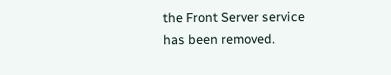the Front Server service has been removed.